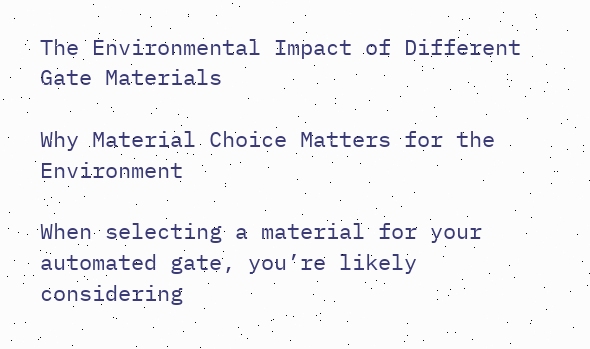The Environmental Impact of Different Gate Materials

Why Material Choice Matters for the Environment

When selecting a material for your automated gate, you’re likely considering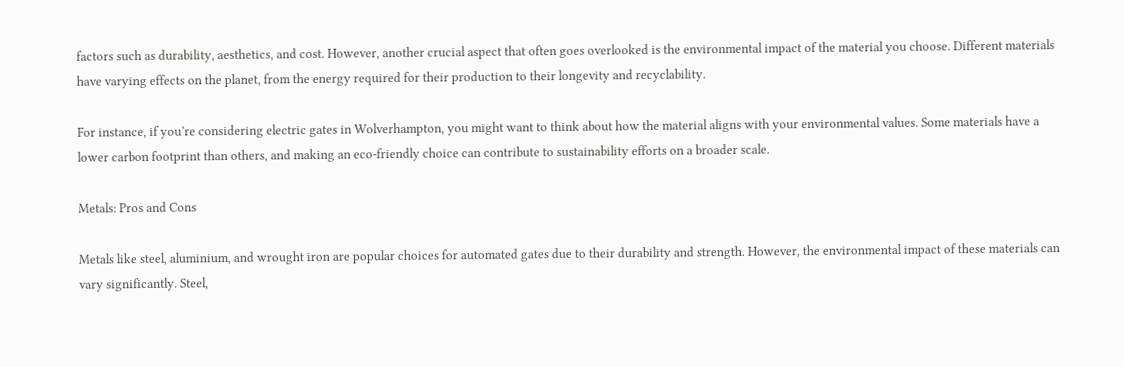factors such as durability, aesthetics, and cost. However, another crucial aspect that often goes overlooked is the environmental impact of the material you choose. Different materials have varying effects on the planet, from the energy required for their production to their longevity and recyclability.

For instance, if you’re considering electric gates in Wolverhampton, you might want to think about how the material aligns with your environmental values. Some materials have a lower carbon footprint than others, and making an eco-friendly choice can contribute to sustainability efforts on a broader scale.

Metals: Pros and Cons

Metals like steel, aluminium, and wrought iron are popular choices for automated gates due to their durability and strength. However, the environmental impact of these materials can vary significantly. Steel,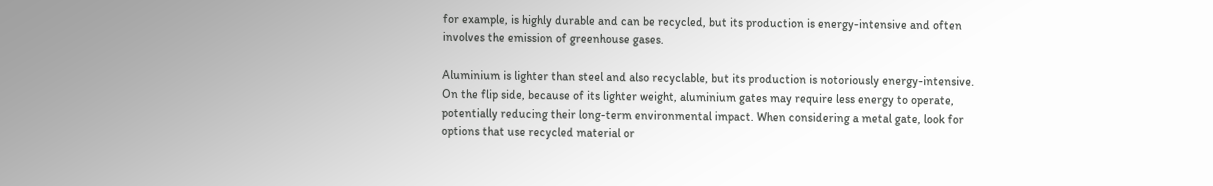for example, is highly durable and can be recycled, but its production is energy-intensive and often involves the emission of greenhouse gases.

Aluminium is lighter than steel and also recyclable, but its production is notoriously energy-intensive. On the flip side, because of its lighter weight, aluminium gates may require less energy to operate, potentially reducing their long-term environmental impact. When considering a metal gate, look for options that use recycled material or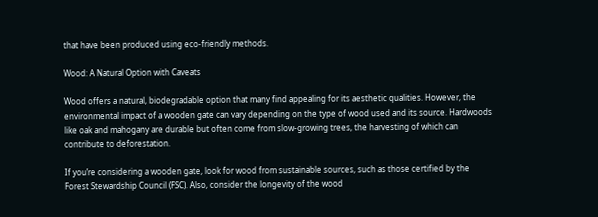that have been produced using eco-friendly methods.

Wood: A Natural Option with Caveats

Wood offers a natural, biodegradable option that many find appealing for its aesthetic qualities. However, the environmental impact of a wooden gate can vary depending on the type of wood used and its source. Hardwoods like oak and mahogany are durable but often come from slow-growing trees, the harvesting of which can contribute to deforestation.

If you’re considering a wooden gate, look for wood from sustainable sources, such as those certified by the Forest Stewardship Council (FSC). Also, consider the longevity of the wood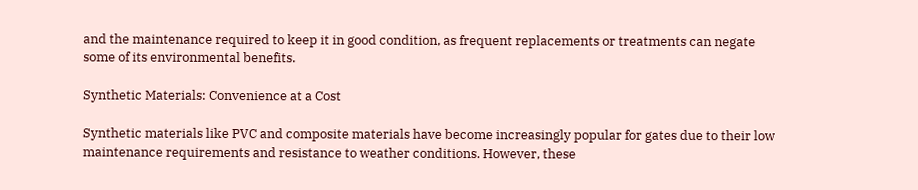and the maintenance required to keep it in good condition, as frequent replacements or treatments can negate some of its environmental benefits.

Synthetic Materials: Convenience at a Cost

Synthetic materials like PVC and composite materials have become increasingly popular for gates due to their low maintenance requirements and resistance to weather conditions. However, these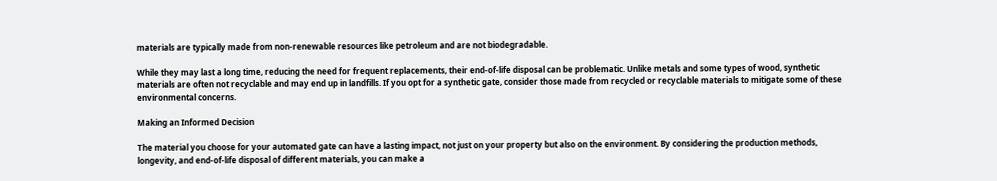materials are typically made from non-renewable resources like petroleum and are not biodegradable.

While they may last a long time, reducing the need for frequent replacements, their end-of-life disposal can be problematic. Unlike metals and some types of wood, synthetic materials are often not recyclable and may end up in landfills. If you opt for a synthetic gate, consider those made from recycled or recyclable materials to mitigate some of these environmental concerns.

Making an Informed Decision

The material you choose for your automated gate can have a lasting impact, not just on your property but also on the environment. By considering the production methods, longevity, and end-of-life disposal of different materials, you can make a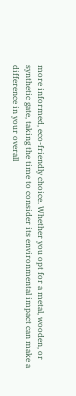more informed, eco-friendly choice. Whether you opt for a metal, wooden, or synthetic gate, taking the time to consider its environmental impact can make a difference in your overall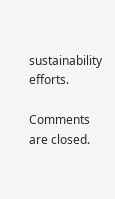sustainability efforts.

Comments are closed.